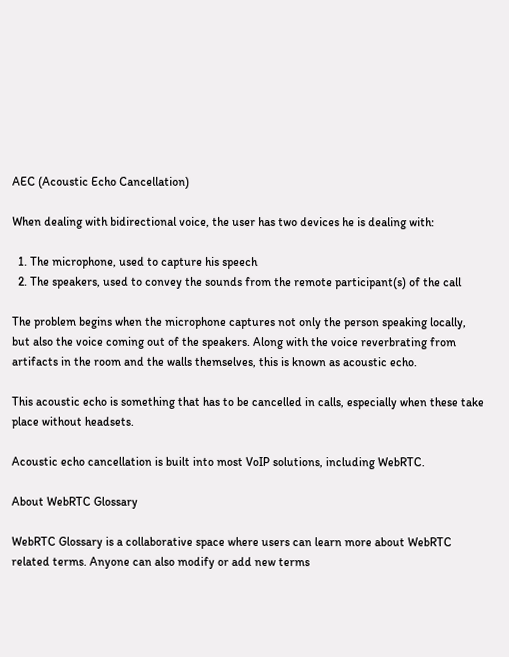AEC (Acoustic Echo Cancellation)

When dealing with bidirectional voice, the user has two devices he is dealing with:

  1. The microphone, used to capture his speech
  2. The speakers, used to convey the sounds from the remote participant(s) of the call

The problem begins when the microphone captures not only the person speaking locally, but also the voice coming out of the speakers. Along with the voice reverbrating from artifacts in the room and the walls themselves, this is known as acoustic echo.

This acoustic echo is something that has to be cancelled in calls, especially when these take place without headsets.

Acoustic echo cancellation is built into most VoIP solutions, including WebRTC.

About WebRTC Glossary

WebRTC Glossary is a collaborative space where users can learn more about WebRTC related terms. Anyone can also modify or add new terms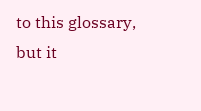to this glossary, but it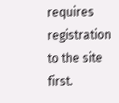requires registration to the site first.